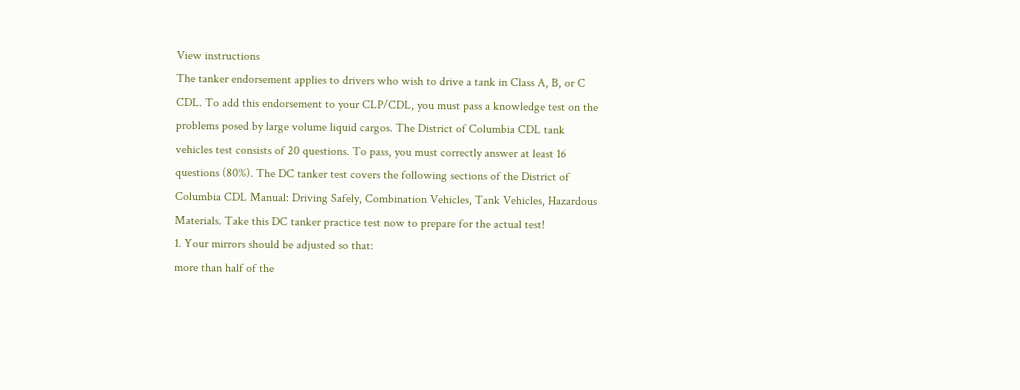View instructions
The tanker endorsement applies to drivers who wish to drive a tank in Class A, B, or C CDL. To add this endorsement to your CLP/CDL, you must pass a knowledge test on the problems posed by large volume liquid cargos. The District of Columbia CDL tank vehicles test consists of 20 questions. To pass, you must correctly answer at least 16 questions (80%). The DC tanker test covers the following sections of the District of Columbia CDL Manual: Driving Safely, Combination Vehicles, Tank Vehicles, Hazardous Materials. Take this DC tanker practice test now to prepare for the actual test!
1. Your mirrors should be adjusted so that:
more than half of the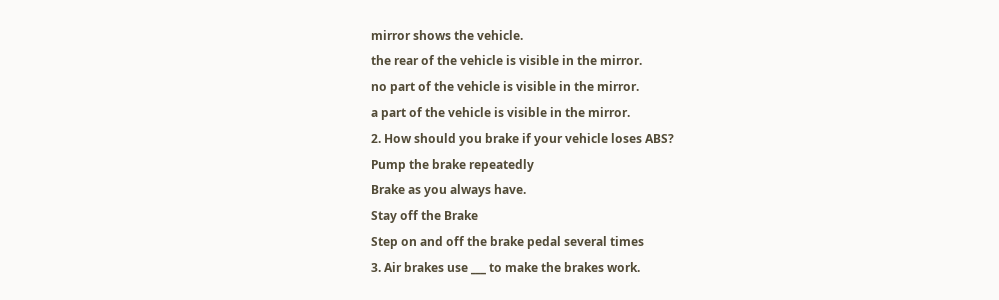mirror shows the vehicle.
the rear of the vehicle is visible in the mirror.
no part of the vehicle is visible in the mirror.
a part of the vehicle is visible in the mirror.
2. How should you brake if your vehicle loses ABS?
Pump the brake repeatedly
Brake as you always have.
Stay off the Brake
Step on and off the brake pedal several times
3. Air brakes use ___ to make the brakes work.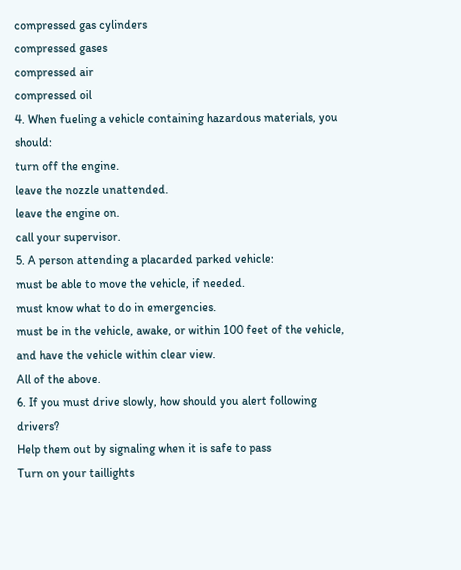compressed gas cylinders
compressed gases
compressed air
compressed oil
4. When fueling a vehicle containing hazardous materials, you should:
turn off the engine.
leave the nozzle unattended.
leave the engine on.
call your supervisor.
5. A person attending a placarded parked vehicle:
must be able to move the vehicle, if needed.
must know what to do in emergencies.
must be in the vehicle, awake, or within 100 feet of the vehicle, and have the vehicle within clear view.
All of the above.
6. If you must drive slowly, how should you alert following drivers?
Help them out by signaling when it is safe to pass
Turn on your taillights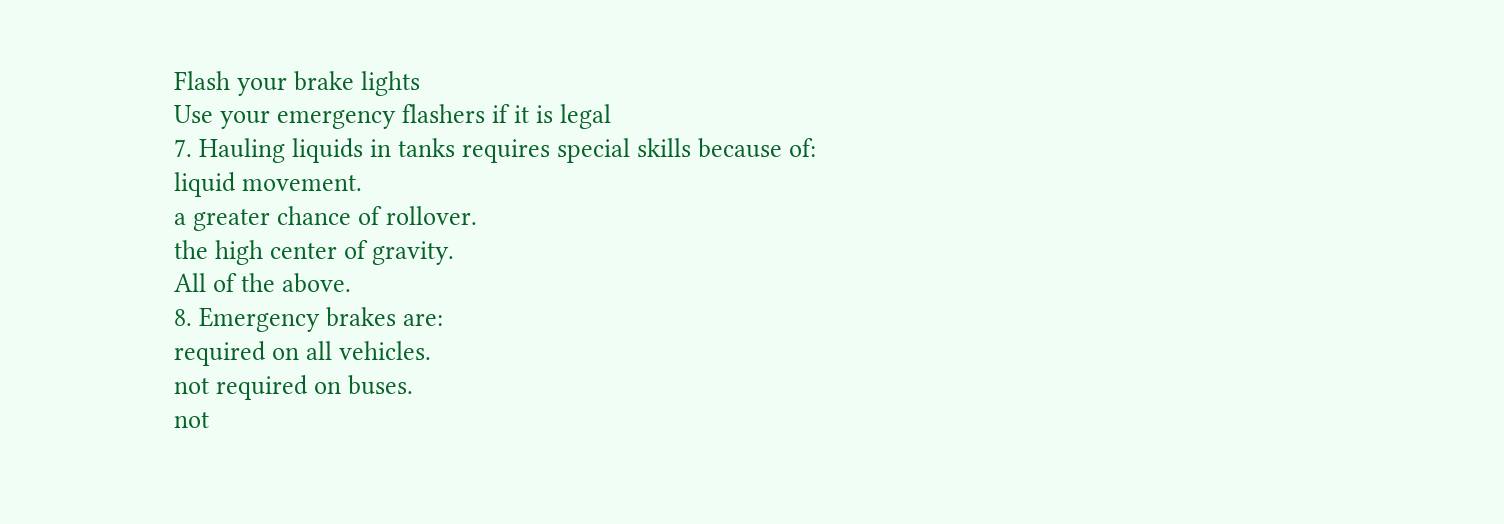Flash your brake lights
Use your emergency flashers if it is legal
7. Hauling liquids in tanks requires special skills because of:
liquid movement.
a greater chance of rollover.
the high center of gravity.
All of the above.
8. Emergency brakes are:
required on all vehicles.
not required on buses.
not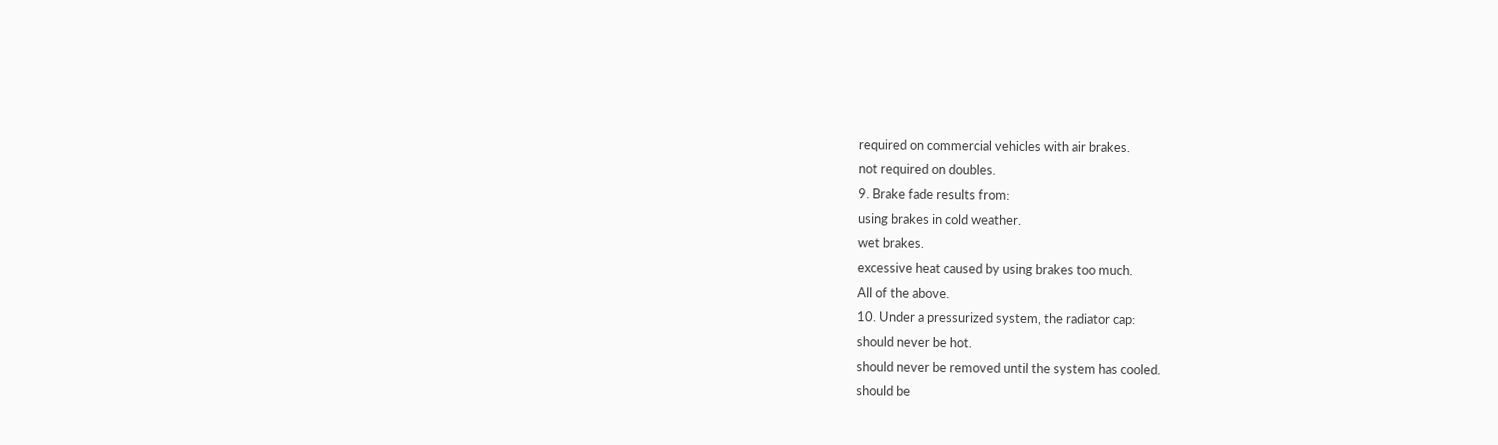required on commercial vehicles with air brakes.
not required on doubles.
9. Brake fade results from:
using brakes in cold weather.
wet brakes.
excessive heat caused by using brakes too much.
All of the above.
10. Under a pressurized system, the radiator cap:
should never be hot.
should never be removed until the system has cooled.
should be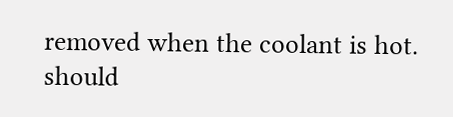removed when the coolant is hot.
should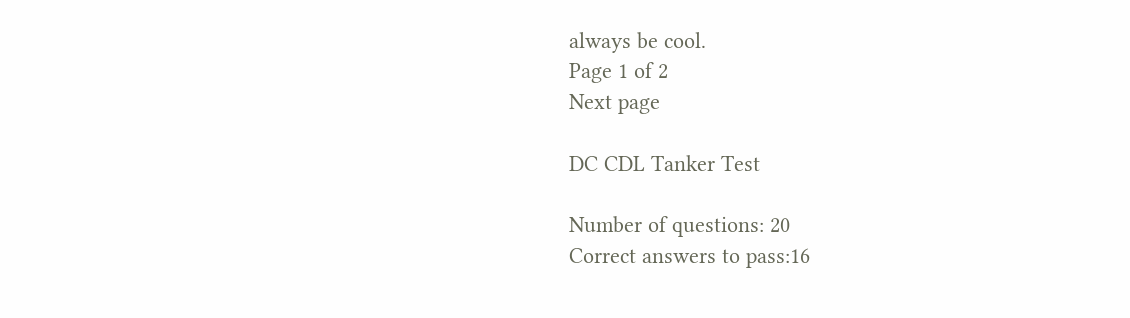always be cool.
Page 1 of 2
Next page

DC CDL Tanker Test

Number of questions: 20
Correct answers to pass:16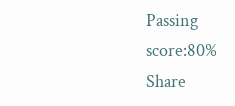Passing score:80%
Share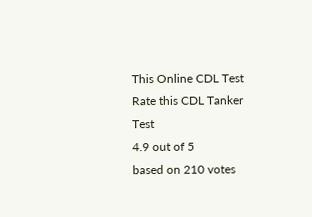This Online CDL Test
Rate this CDL Tanker Test
4.9 out of 5
based on 210 votes